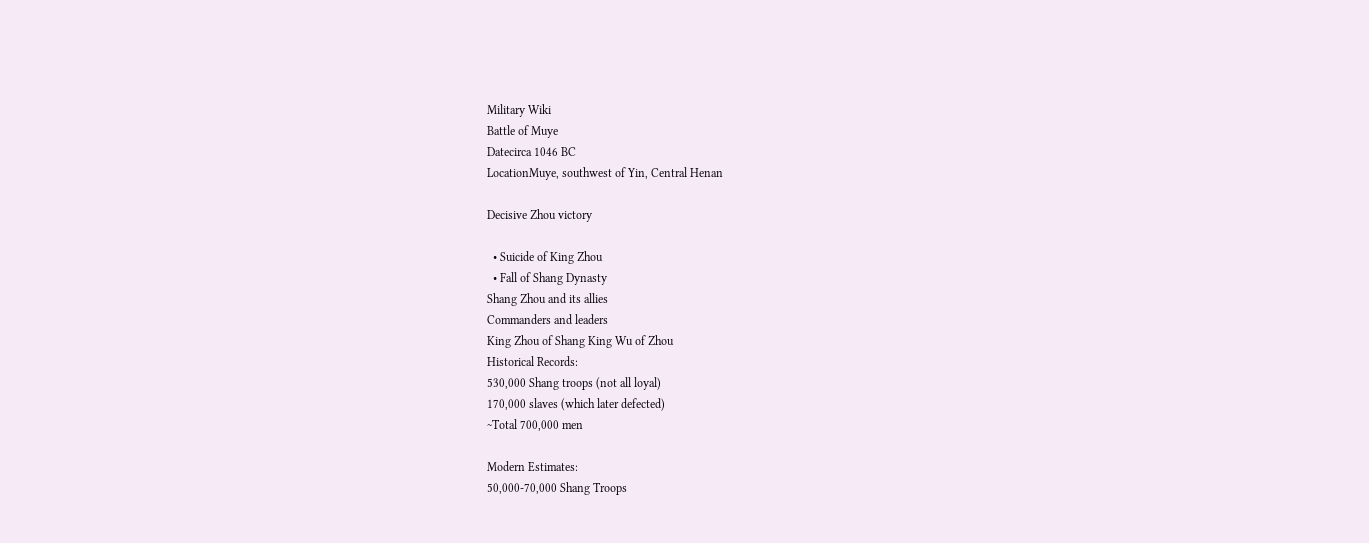Military Wiki
Battle of Muye
Datecirca 1046 BC
LocationMuye, southwest of Yin, Central Henan

Decisive Zhou victory

  • Suicide of King Zhou
  • Fall of Shang Dynasty
Shang Zhou and its allies
Commanders and leaders
King Zhou of Shang King Wu of Zhou
Historical Records:
530,000 Shang troops (not all loyal)
170,000 slaves (which later defected)
~Total 700,000 men

Modern Estimates:
50,000-70,000 Shang Troops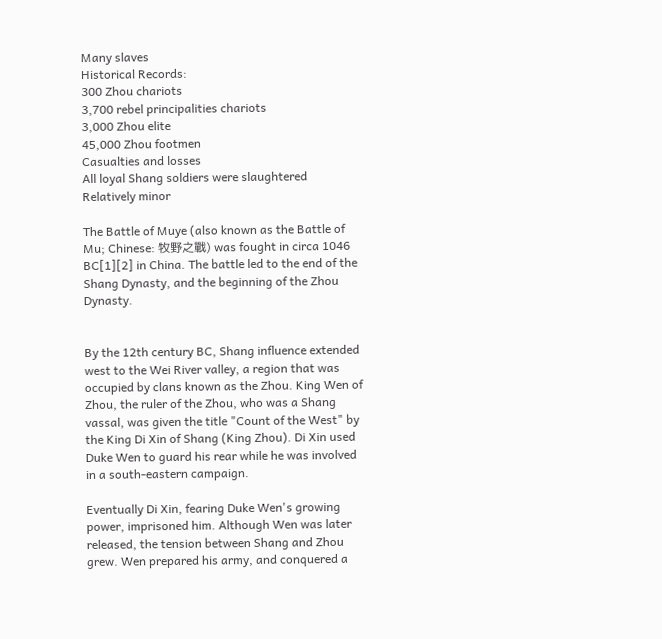Many slaves
Historical Records:
300 Zhou chariots
3,700 rebel principalities chariots
3,000 Zhou elite
45,000 Zhou footmen
Casualties and losses
All loyal Shang soldiers were slaughtered Relatively minor

The Battle of Muye (also known as the Battle of Mu; Chinese: 牧野之戰) was fought in circa 1046 BC[1][2] in China. The battle led to the end of the Shang Dynasty, and the beginning of the Zhou Dynasty.


By the 12th century BC, Shang influence extended west to the Wei River valley, a region that was occupied by clans known as the Zhou. King Wen of Zhou, the ruler of the Zhou, who was a Shang vassal, was given the title "Count of the West" by the King Di Xin of Shang (King Zhou). Di Xin used Duke Wen to guard his rear while he was involved in a south-eastern campaign.

Eventually Di Xin, fearing Duke Wen's growing power, imprisoned him. Although Wen was later released, the tension between Shang and Zhou grew. Wen prepared his army, and conquered a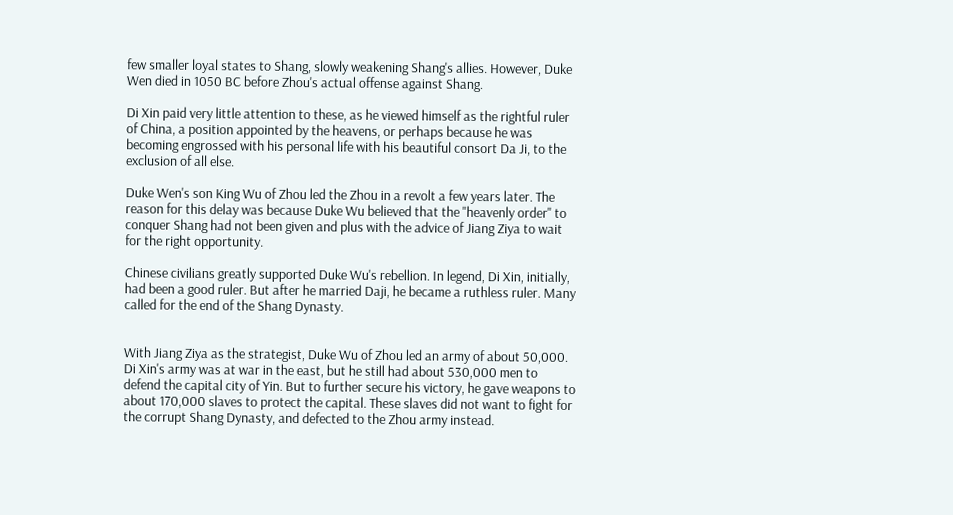few smaller loyal states to Shang, slowly weakening Shang's allies. However, Duke Wen died in 1050 BC before Zhou's actual offense against Shang.

Di Xin paid very little attention to these, as he viewed himself as the rightful ruler of China, a position appointed by the heavens, or perhaps because he was becoming engrossed with his personal life with his beautiful consort Da Ji, to the exclusion of all else.

Duke Wen's son King Wu of Zhou led the Zhou in a revolt a few years later. The reason for this delay was because Duke Wu believed that the "heavenly order" to conquer Shang had not been given and plus with the advice of Jiang Ziya to wait for the right opportunity.

Chinese civilians greatly supported Duke Wu's rebellion. In legend, Di Xin, initially, had been a good ruler. But after he married Daji, he became a ruthless ruler. Many called for the end of the Shang Dynasty.


With Jiang Ziya as the strategist, Duke Wu of Zhou led an army of about 50,000. Di Xin's army was at war in the east, but he still had about 530,000 men to defend the capital city of Yin. But to further secure his victory, he gave weapons to about 170,000 slaves to protect the capital. These slaves did not want to fight for the corrupt Shang Dynasty, and defected to the Zhou army instead.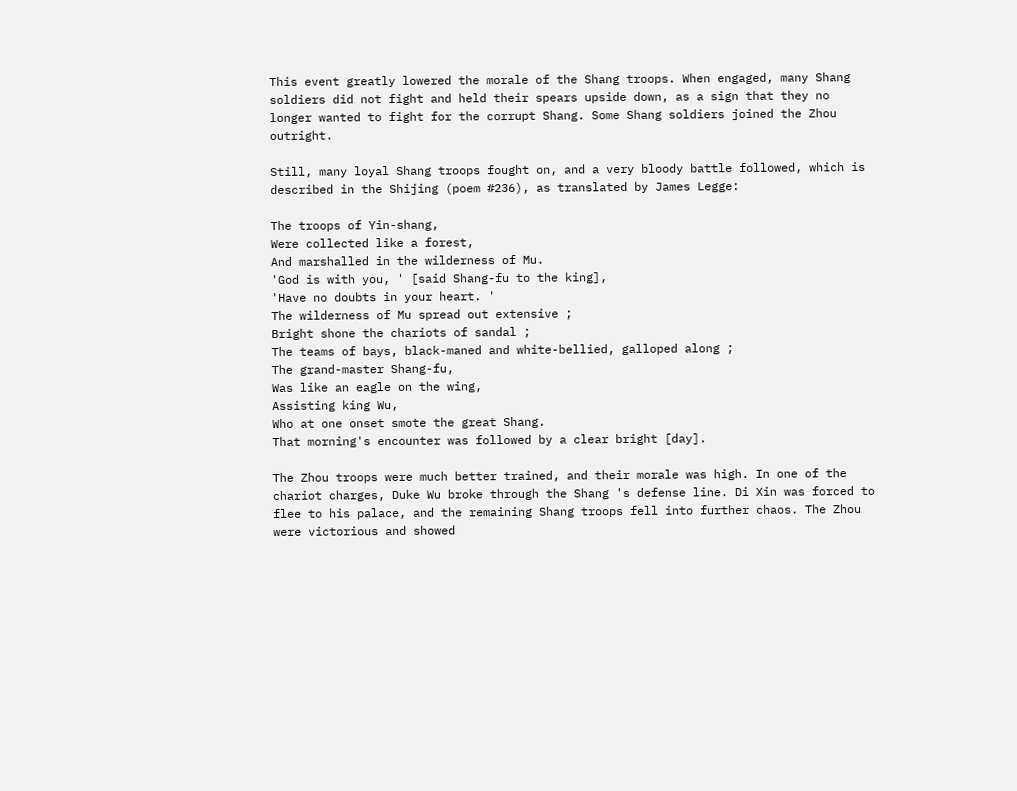This event greatly lowered the morale of the Shang troops. When engaged, many Shang soldiers did not fight and held their spears upside down, as a sign that they no longer wanted to fight for the corrupt Shang. Some Shang soldiers joined the Zhou outright.

Still, many loyal Shang troops fought on, and a very bloody battle followed, which is described in the Shijing (poem #236), as translated by James Legge:

The troops of Yin-shang,
Were collected like a forest,
And marshalled in the wilderness of Mu.
'God is with you, ' [said Shang-fu to the king],
'Have no doubts in your heart. '
The wilderness of Mu spread out extensive ;
Bright shone the chariots of sandal ;
The teams of bays, black-maned and white-bellied, galloped along ;
The grand-master Shang-fu,
Was like an eagle on the wing,
Assisting king Wu,
Who at one onset smote the great Shang.
That morning's encounter was followed by a clear bright [day].

The Zhou troops were much better trained, and their morale was high. In one of the chariot charges, Duke Wu broke through the Shang 's defense line. Di Xin was forced to flee to his palace, and the remaining Shang troops fell into further chaos. The Zhou were victorious and showed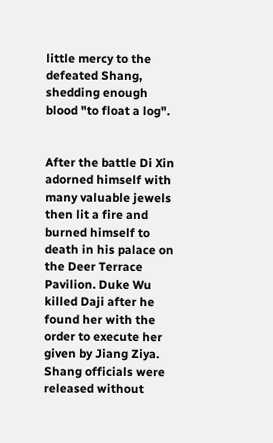little mercy to the defeated Shang, shedding enough blood "to float a log".


After the battle Di Xin adorned himself with many valuable jewels then lit a fire and burned himself to death in his palace on the Deer Terrace Pavilion. Duke Wu killed Daji after he found her with the order to execute her given by Jiang Ziya. Shang officials were released without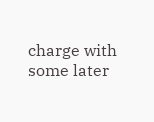charge with some later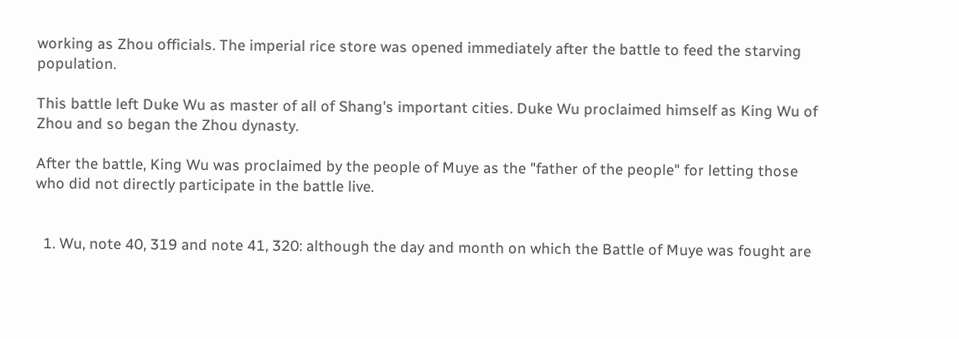working as Zhou officials. The imperial rice store was opened immediately after the battle to feed the starving population.

This battle left Duke Wu as master of all of Shang's important cities. Duke Wu proclaimed himself as King Wu of Zhou and so began the Zhou dynasty.

After the battle, King Wu was proclaimed by the people of Muye as the "father of the people" for letting those who did not directly participate in the battle live.


  1. Wu, note 40, 319 and note 41, 320: although the day and month on which the Battle of Muye was fought are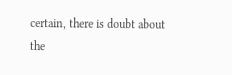certain, there is doubt about the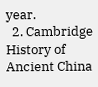year.
  2. Cambridge History of Ancient China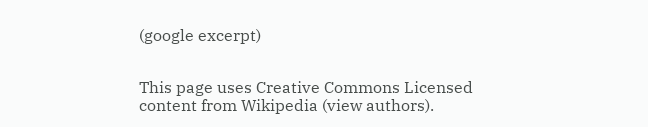(google excerpt)


This page uses Creative Commons Licensed content from Wikipedia (view authors).